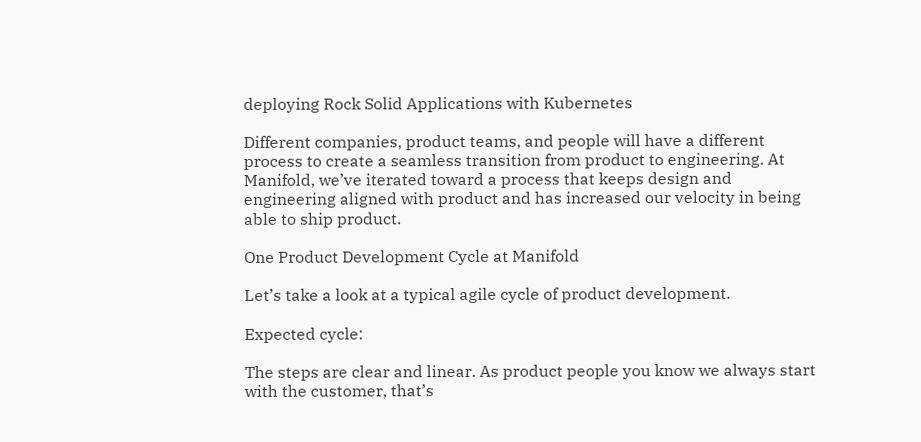deploying Rock Solid Applications with Kubernetes

Different companies, product teams, and people will have a different process to create a seamless transition from product to engineering. At Manifold, we’ve iterated toward a process that keeps design and engineering aligned with product and has increased our velocity in being able to ship product.

One Product Development Cycle at Manifold

Let’s take a look at a typical agile cycle of product development.

Expected cycle:

The steps are clear and linear. As product people you know we always start with the customer, that’s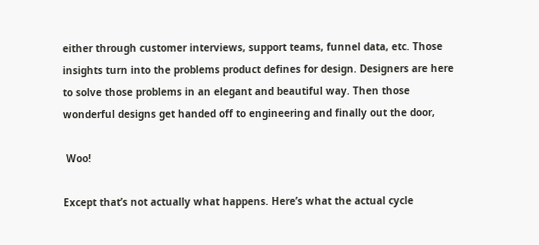either through customer interviews, support teams, funnel data, etc. Those insights turn into the problems product defines for design. Designers are here to solve those problems in an elegant and beautiful way. Then those wonderful designs get handed off to engineering and finally out the door,

 Woo!

Except that’s not actually what happens. Here’s what the actual cycle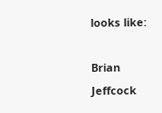looks like:

Brian Jeffcock